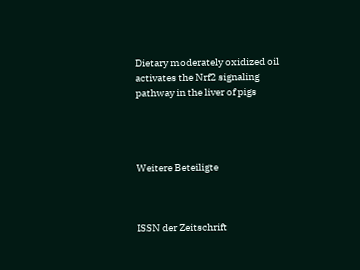Dietary moderately oxidized oil activates the Nrf2 signaling pathway in the liver of pigs




Weitere Beteiligte



ISSN der Zeitschrift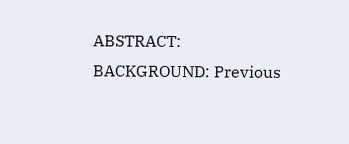ABSTRACT: BACKGROUND: Previous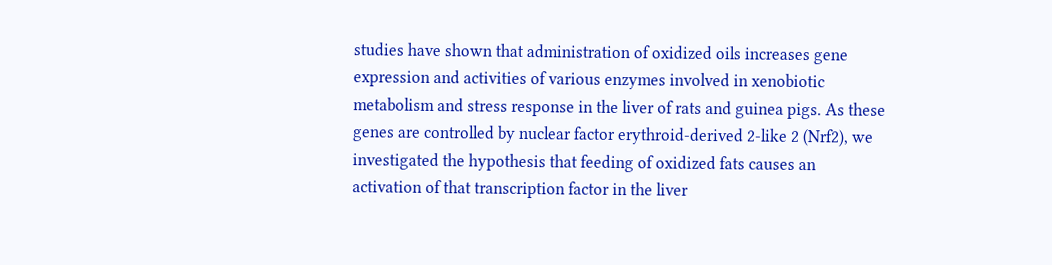studies have shown that administration of oxidized oils increases gene expression and activities of various enzymes involved in xenobiotic metabolism and stress response in the liver of rats and guinea pigs. As these genes are controlled by nuclear factor erythroid-derived 2-like 2 (Nrf2), we investigated the hypothesis that feeding of oxidized fats causes an activation of that transcription factor in the liver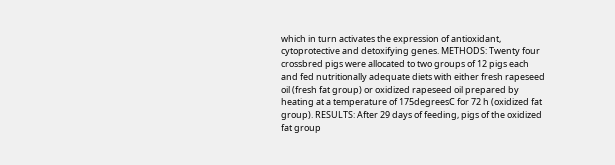which in turn activates the expression of antioxidant, cytoprotective and detoxifying genes. METHODS: Twenty four crossbred pigs were allocated to two groups of 12 pigs each and fed nutritionally adequate diets with either fresh rapeseed oil (fresh fat group) or oxidized rapeseed oil prepared by heating at a temperature of 175degreesC for 72 h (oxidized fat group). RESULTS: After 29 days of feeding, pigs of the oxidized fat group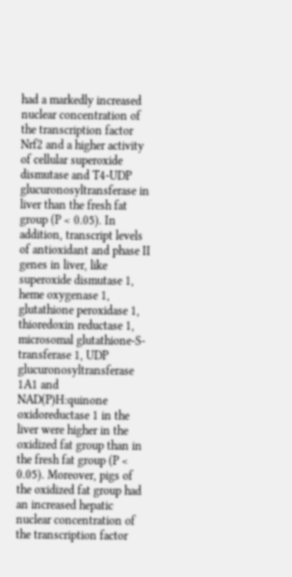had a markedly increased nuclear concentration of the transcription factor Nrf2 and a higher activity of cellular superoxide dismutase and T4-UDP glucuronosyltransferase in liver than the fresh fat group (P < 0.05). In addition, transcript levels of antioxidant and phase II genes in liver, like superoxide dismutase 1, heme oxygenase 1, glutathione peroxidase 1, thioredoxin reductase 1, microsomal glutathione-S-transferase 1, UDP glucuronosyltransferase 1A1 and NAD(P)H:quinone oxidoreductase 1 in the liver were higher in the oxidized fat group than in the fresh fat group (P < 0.05). Moreover, pigs of the oxidized fat group had an increased hepatic nuclear concentration of the transcription factor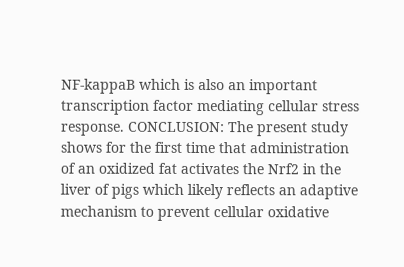NF-kappaB which is also an important transcription factor mediating cellular stress response. CONCLUSION: The present study shows for the first time that administration of an oxidized fat activates the Nrf2 in the liver of pigs which likely reflects an adaptive mechanism to prevent cellular oxidative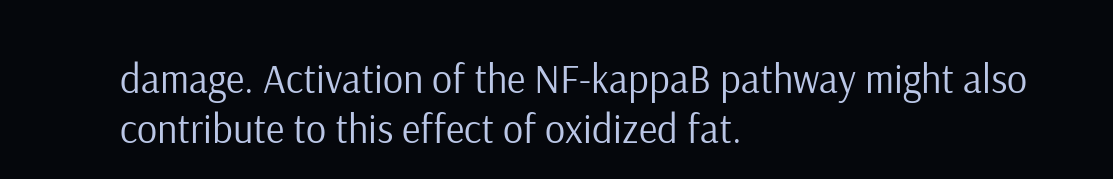damage. Activation of the NF-kappaB pathway might also contribute to this effect of oxidized fat.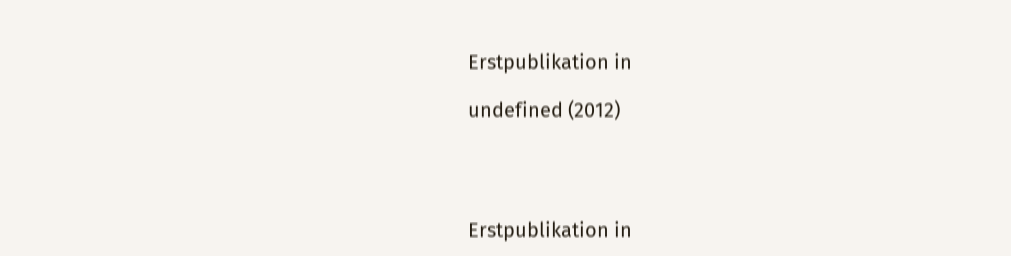Erstpublikation in

undefined (2012)




Erstpublikation in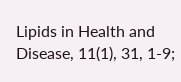Lipids in Health and Disease, 11(1), 31, 1-9;